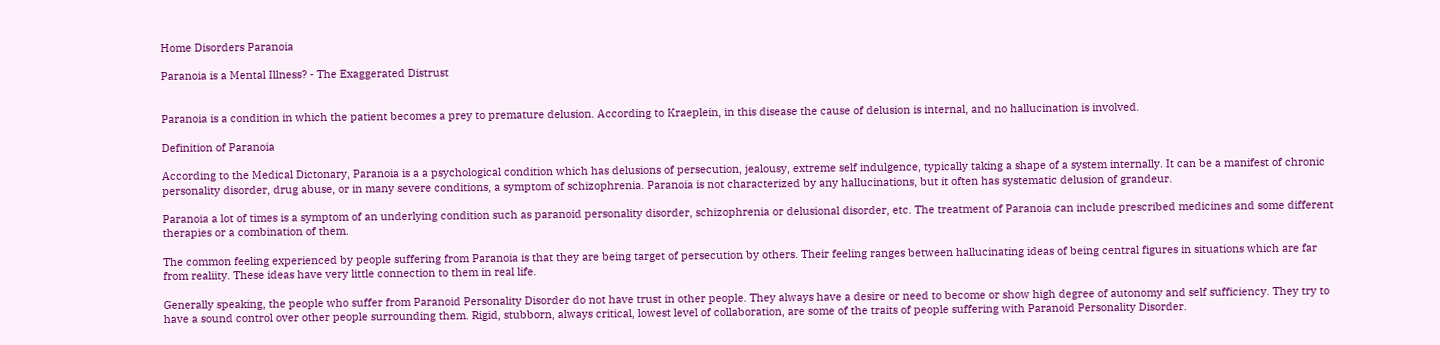Home Disorders Paranoia

Paranoia is a Mental Illness? - The Exaggerated Distrust


Paranoia is a condition in which the patient becomes a prey to premature delusion. According to Kraeplein, in this disease the cause of delusion is internal, and no hallucination is involved.

Definition of Paranoia

According to the Medical Dictonary, Paranoia is a a psychological condition which has delusions of persecution, jealousy, extreme self indulgence, typically taking a shape of a system internally. It can be a manifest of chronic personality disorder, drug abuse, or in many severe conditions, a symptom of schizophrenia. Paranoia is not characterized by any hallucinations, but it often has systematic delusion of grandeur.

Paranoia a lot of times is a symptom of an underlying condition such as paranoid personality disorder, schizophrenia or delusional disorder, etc. The treatment of Paranoia can include prescribed medicines and some different therapies or a combination of them.

The common feeling experienced by people suffering from Paranoia is that they are being target of persecution by others. Their feeling ranges between hallucinating ideas of being central figures in situations which are far from realiity. These ideas have very little connection to them in real life.

Generally speaking, the people who suffer from Paranoid Personality Disorder do not have trust in other people. They always have a desire or need to become or show high degree of autonomy and self sufficiency. They try to have a sound control over other people surrounding them. Rigid, stubborn, always critical, lowest level of collaboration, are some of the traits of people suffering with Paranoid Personality Disorder.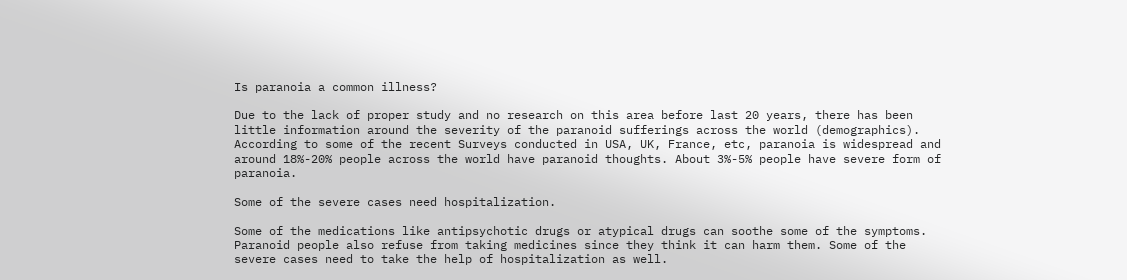Is paranoia a common illness?

Due to the lack of proper study and no research on this area before last 20 years, there has been little information around the severity of the paranoid sufferings across the world (demographics). According to some of the recent Surveys conducted in USA, UK, France, etc, paranoia is widespread and around 18%-20% people across the world have paranoid thoughts. About 3%-5% people have severe form of paranoia.

Some of the severe cases need hospitalization.

Some of the medications like antipsychotic drugs or atypical drugs can soothe some of the symptoms. Paranoid people also refuse from taking medicines since they think it can harm them. Some of the severe cases need to take the help of hospitalization as well.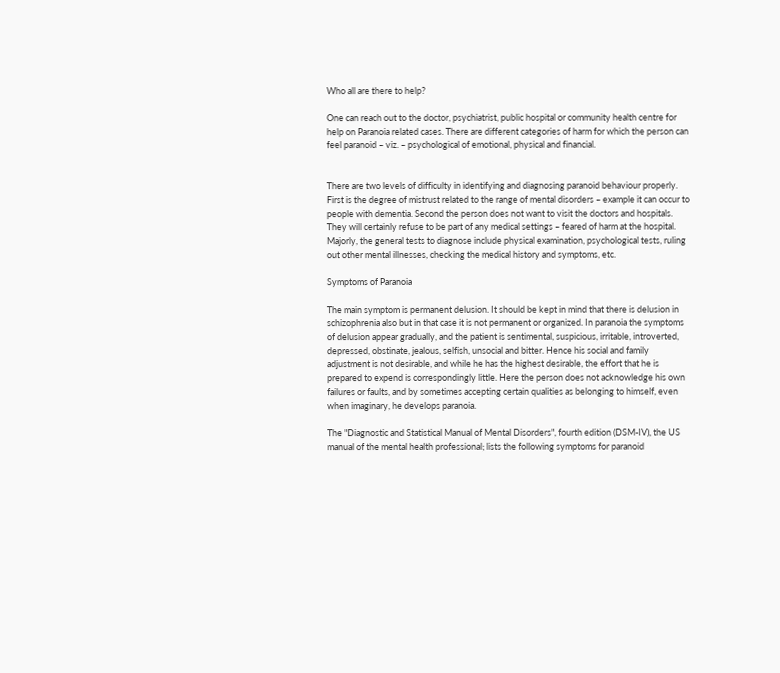Who all are there to help?

One can reach out to the doctor, psychiatrist, public hospital or community health centre for help on Paranoia related cases. There are different categories of harm for which the person can feel paranoid – viz. – psychological of emotional, physical and financial.


There are two levels of difficulty in identifying and diagnosing paranoid behaviour properly. First is the degree of mistrust related to the range of mental disorders – example it can occur to people with dementia. Second the person does not want to visit the doctors and hospitals. They will certainly refuse to be part of any medical settings – feared of harm at the hospital. Majorly, the general tests to diagnose include physical examination, psychological tests, ruling out other mental illnesses, checking the medical history and symptoms, etc.

Symptoms of Paranoia

The main symptom is permanent delusion. It should be kept in mind that there is delusion in schizophrenia also but in that case it is not permanent or organized. In paranoia the symptoms of delusion appear gradually, and the patient is sentimental, suspicious, irritable, introverted, depressed, obstinate, jealous, selfish, unsocial and bitter. Hence his social and family adjustment is not desirable, and while he has the highest desirable, the effort that he is prepared to expend is correspondingly little. Here the person does not acknowledge his own failures or faults, and by sometimes accepting certain qualities as belonging to himself, even when imaginary, he develops paranoia.

The "Diagnostic and Statistical Manual of Mental Disorders", fourth edition (DSM-IV), the US manual of the mental health professional; lists the following symptoms for paranoid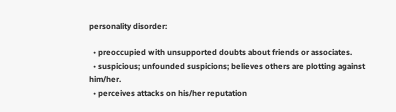personality disorder:

  • preoccupied with unsupported doubts about friends or associates.
  • suspicious; unfounded suspicions; believes others are plotting against him/her.
  • perceives attacks on his/her reputation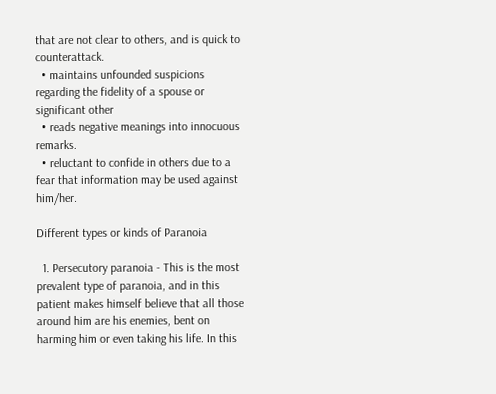that are not clear to others, and is quick to counterattack.
  • maintains unfounded suspicions regarding the fidelity of a spouse or significant other
  • reads negative meanings into innocuous remarks.
  • reluctant to confide in others due to a fear that information may be used against him/her.

Different types or kinds of Paranoia

  1. Persecutory paranoia - This is the most prevalent type of paranoia, and in this patient makes himself believe that all those around him are his enemies, bent on harming him or even taking his life. In this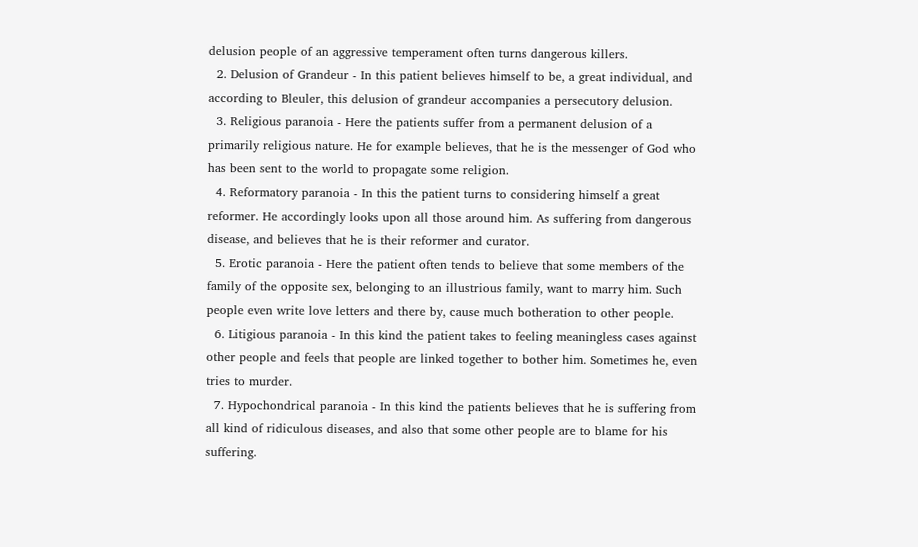delusion people of an aggressive temperament often turns dangerous killers.
  2. Delusion of Grandeur - In this patient believes himself to be, a great individual, and according to Bleuler, this delusion of grandeur accompanies a persecutory delusion.
  3. Religious paranoia - Here the patients suffer from a permanent delusion of a primarily religious nature. He for example believes, that he is the messenger of God who has been sent to the world to propagate some religion.
  4. Reformatory paranoia - In this the patient turns to considering himself a great reformer. He accordingly looks upon all those around him. As suffering from dangerous disease, and believes that he is their reformer and curator.
  5. Erotic paranoia - Here the patient often tends to believe that some members of the family of the opposite sex, belonging to an illustrious family, want to marry him. Such people even write love letters and there by, cause much botheration to other people.
  6. Litigious paranoia - In this kind the patient takes to feeling meaningless cases against other people and feels that people are linked together to bother him. Sometimes he, even tries to murder.
  7. Hypochondrical paranoia - In this kind the patients believes that he is suffering from all kind of ridiculous diseases, and also that some other people are to blame for his suffering.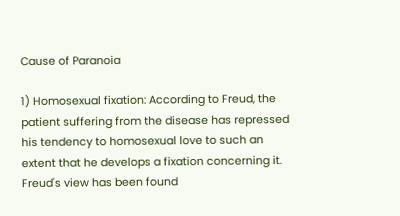Cause of Paranoia

1) Homosexual fixation: According to Freud, the patient suffering from the disease has repressed his tendency to homosexual love to such an extent that he develops a fixation concerning it. Freud's view has been found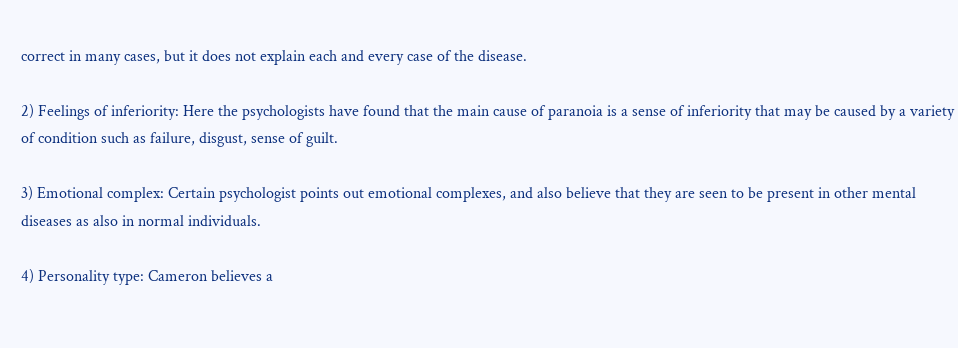correct in many cases, but it does not explain each and every case of the disease.

2) Feelings of inferiority: Here the psychologists have found that the main cause of paranoia is a sense of inferiority that may be caused by a variety of condition such as failure, disgust, sense of guilt.

3) Emotional complex: Certain psychologist points out emotional complexes, and also believe that they are seen to be present in other mental diseases as also in normal individuals.

4) Personality type: Cameron believes a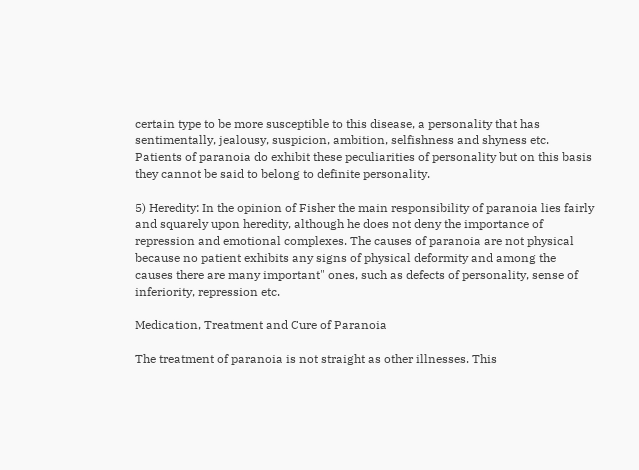certain type to be more susceptible to this disease, a personality that has sentimentally, jealousy, suspicion, ambition, selfishness and shyness etc. Patients of paranoia do exhibit these peculiarities of personality but on this basis they cannot be said to belong to definite personality.

5) Heredity: In the opinion of Fisher the main responsibility of paranoia lies fairly and squarely upon heredity, although he does not deny the importance of repression and emotional complexes. The causes of paranoia are not physical because no patient exhibits any signs of physical deformity and among the causes there are many important" ones, such as defects of personality, sense of inferiority, repression etc.

Medication, Treatment and Cure of Paranoia

The treatment of paranoia is not straight as other illnesses. This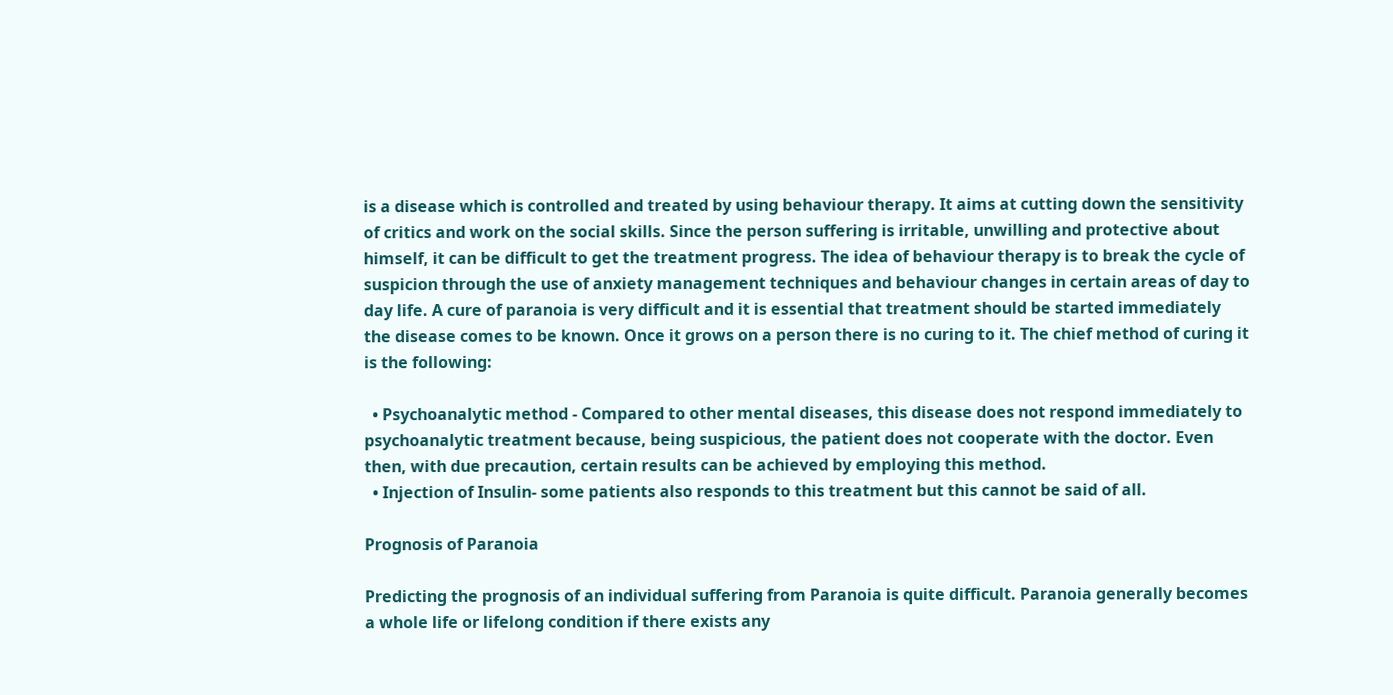is a disease which is controlled and treated by using behaviour therapy. It aims at cutting down the sensitivity of critics and work on the social skills. Since the person suffering is irritable, unwilling and protective about himself, it can be difficult to get the treatment progress. The idea of behaviour therapy is to break the cycle of suspicion through the use of anxiety management techniques and behaviour changes in certain areas of day to day life. A cure of paranoia is very difficult and it is essential that treatment should be started immediately the disease comes to be known. Once it grows on a person there is no curing to it. The chief method of curing it is the following:

  • Psychoanalytic method - Compared to other mental diseases, this disease does not respond immediately to psychoanalytic treatment because, being suspicious, the patient does not cooperate with the doctor. Even then, with due precaution, certain results can be achieved by employing this method.
  • Injection of Insulin- some patients also responds to this treatment but this cannot be said of all.

Prognosis of Paranoia

Predicting the prognosis of an individual suffering from Paranoia is quite difficult. Paranoia generally becomes a whole life or lifelong condition if there exists any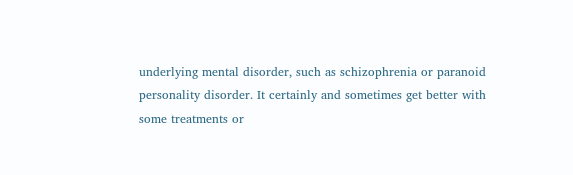underlying mental disorder, such as schizophrenia or paranoid personality disorder. It certainly and sometimes get better with some treatments or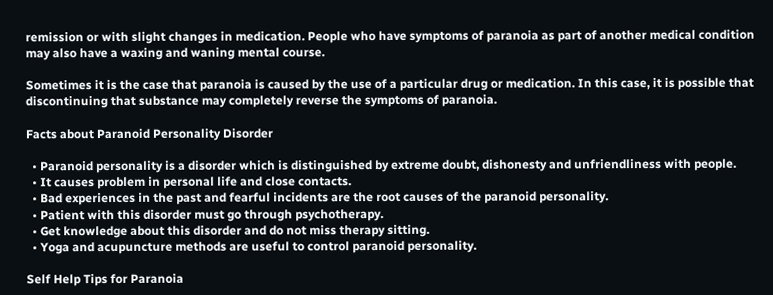remission or with slight changes in medication. People who have symptoms of paranoia as part of another medical condition may also have a waxing and waning mental course.

Sometimes it is the case that paranoia is caused by the use of a particular drug or medication. In this case, it is possible that discontinuing that substance may completely reverse the symptoms of paranoia.

Facts about Paranoid Personality Disorder

  • Paranoid personality is a disorder which is distinguished by extreme doubt, dishonesty and unfriendliness with people.
  • It causes problem in personal life and close contacts.
  • Bad experiences in the past and fearful incidents are the root causes of the paranoid personality.
  • Patient with this disorder must go through psychotherapy.
  • Get knowledge about this disorder and do not miss therapy sitting.
  • Yoga and acupuncture methods are useful to control paranoid personality.

Self Help Tips for Paranoia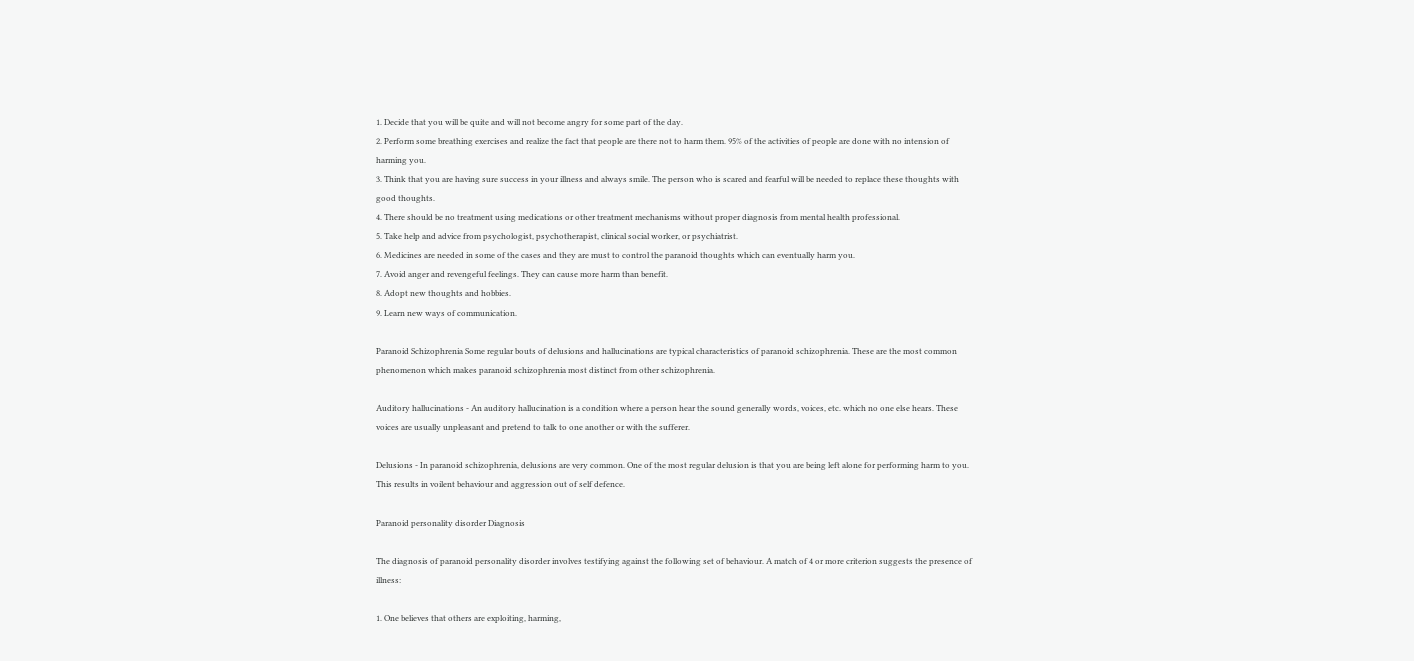1. Decide that you will be quite and will not become angry for some part of the day.
2. Perform some breathing exercises and realize the fact that people are there not to harm them. 95% of the activities of people are done with no intension of harming you.
3. Think that you are having sure success in your illness and always smile. The person who is scared and fearful will be needed to replace these thoughts with good thoughts.
4. There should be no treatment using medications or other treatment mechanisms without proper diagnosis from mental health professional.
5. Take help and advice from psychologist, psychotherapist, clinical social worker, or psychiatrist.
6. Medicines are needed in some of the cases and they are must to control the paranoid thoughts which can eventually harm you.
7. Avoid anger and revengeful feelings. They can cause more harm than benefit.
8. Adopt new thoughts and hobbies.
9. Learn new ways of communication.

Paranoid Schizophrenia Some regular bouts of delusions and hallucinations are typical characteristics of paranoid schizophrenia. These are the most common phenomenon which makes paranoid schizophrenia most distinct from other schizophrenia.

Auditory hallucinations - An auditory hallucination is a condition where a person hear the sound generally words, voices, etc. which no one else hears. These voices are usually unpleasant and pretend to talk to one another or with the sufferer.

Delusions - In paranoid schizophrenia, delusions are very common. One of the most regular delusion is that you are being left alone for performing harm to you. This results in voilent behaviour and aggression out of self defence.

Paranoid personality disorder Diagnosis

The diagnosis of paranoid personality disorder involves testifying against the following set of behaviour. A match of 4 or more criterion suggests the presence of illness:

1. One believes that others are exploiting, harming,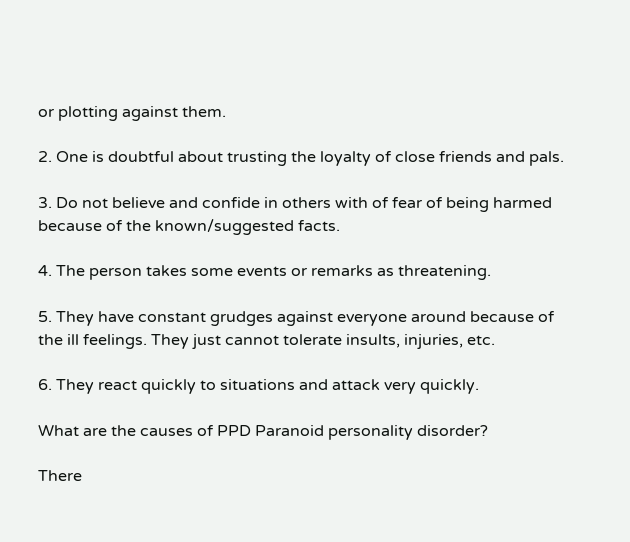or plotting against them.

2. One is doubtful about trusting the loyalty of close friends and pals.

3. Do not believe and confide in others with of fear of being harmed because of the known/suggested facts.

4. The person takes some events or remarks as threatening.

5. They have constant grudges against everyone around because of the ill feelings. They just cannot tolerate insults, injuries, etc.

6. They react quickly to situations and attack very quickly.

What are the causes of PPD Paranoid personality disorder?

There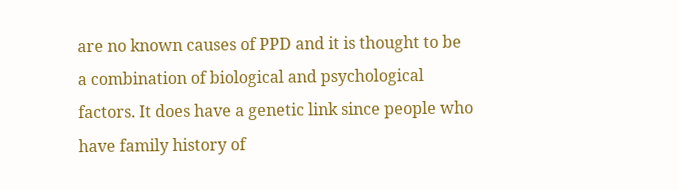are no known causes of PPD and it is thought to be a combination of biological and psychological factors. It does have a genetic link since people who have family history of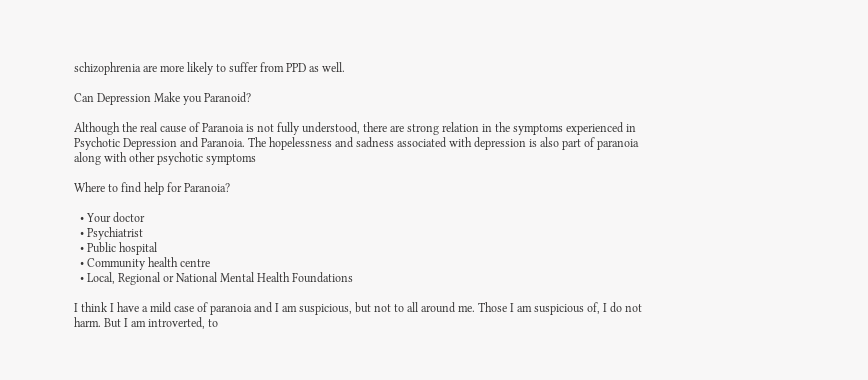schizophrenia are more likely to suffer from PPD as well.

Can Depression Make you Paranoid?

Although the real cause of Paranoia is not fully understood, there are strong relation in the symptoms experienced in Psychotic Depression and Paranoia. The hopelessness and sadness associated with depression is also part of paranoia along with other psychotic symptoms

Where to find help for Paranoia?

  • Your doctor
  • Psychiatrist
  • Public hospital
  • Community health centre
  • Local, Regional or National Mental Health Foundations

I think I have a mild case of paranoia and I am suspicious, but not to all around me. Those I am suspicious of, I do not harm. But I am introverted, to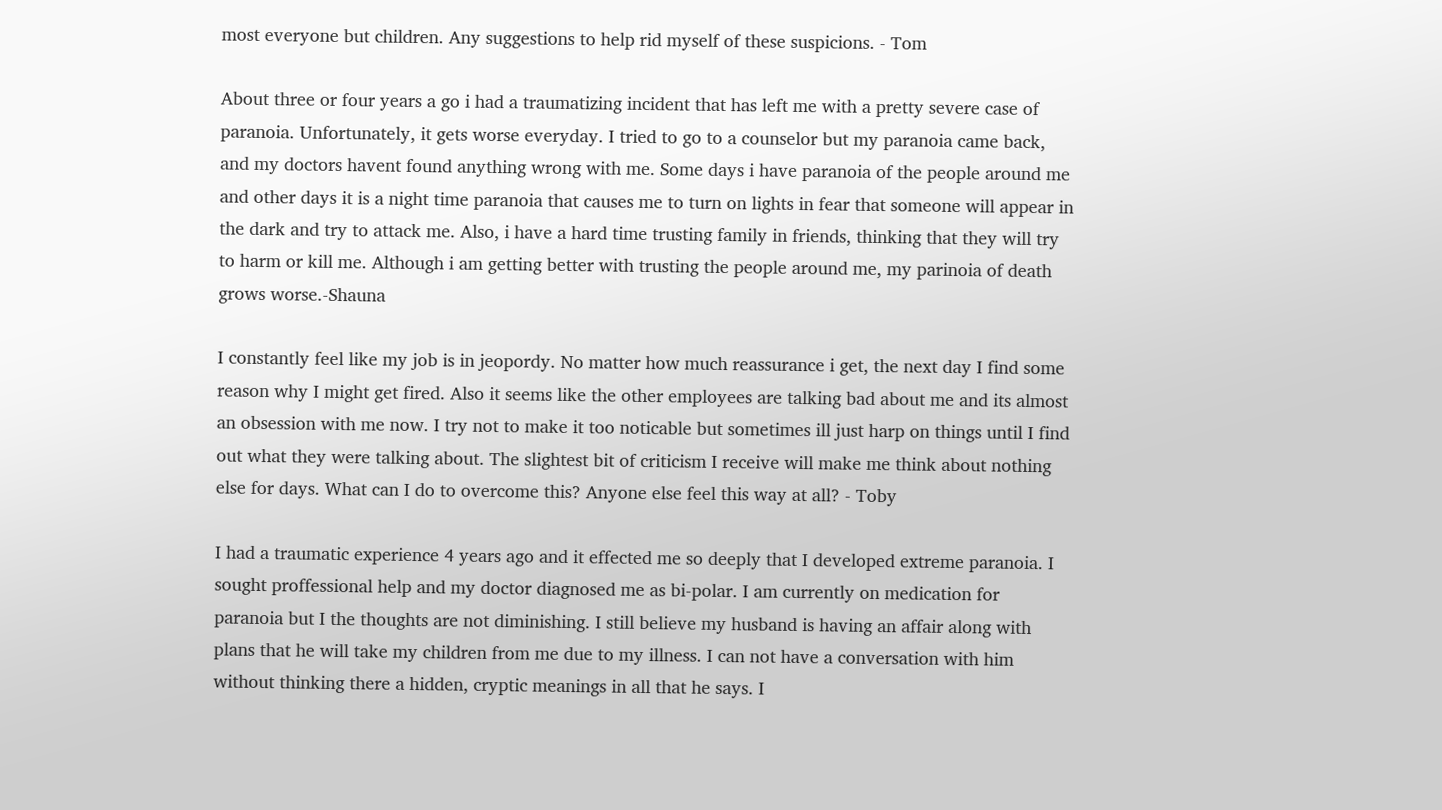most everyone but children. Any suggestions to help rid myself of these suspicions. - Tom

About three or four years a go i had a traumatizing incident that has left me with a pretty severe case of paranoia. Unfortunately, it gets worse everyday. I tried to go to a counselor but my paranoia came back, and my doctors havent found anything wrong with me. Some days i have paranoia of the people around me and other days it is a night time paranoia that causes me to turn on lights in fear that someone will appear in the dark and try to attack me. Also, i have a hard time trusting family in friends, thinking that they will try to harm or kill me. Although i am getting better with trusting the people around me, my parinoia of death grows worse.-Shauna

I constantly feel like my job is in jeopordy. No matter how much reassurance i get, the next day I find some reason why I might get fired. Also it seems like the other employees are talking bad about me and its almost an obsession with me now. I try not to make it too noticable but sometimes ill just harp on things until I find out what they were talking about. The slightest bit of criticism I receive will make me think about nothing else for days. What can I do to overcome this? Anyone else feel this way at all? - Toby

I had a traumatic experience 4 years ago and it effected me so deeply that I developed extreme paranoia. I sought proffessional help and my doctor diagnosed me as bi-polar. I am currently on medication for paranoia but I the thoughts are not diminishing. I still believe my husband is having an affair along with plans that he will take my children from me due to my illness. I can not have a conversation with him without thinking there a hidden, cryptic meanings in all that he says. I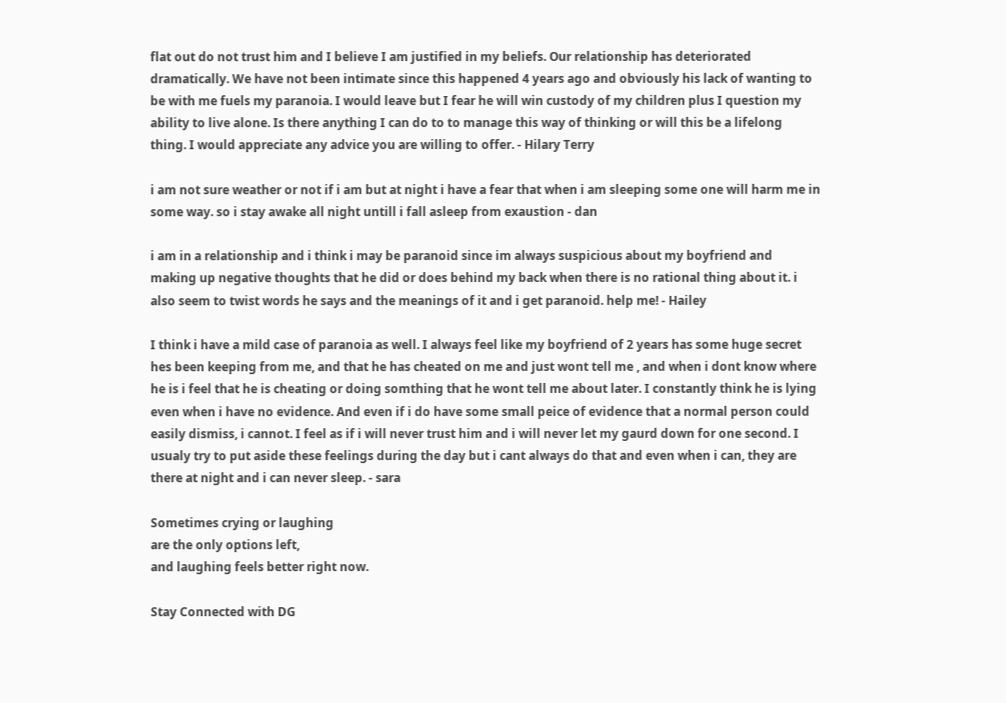flat out do not trust him and I believe I am justified in my beliefs. Our relationship has deteriorated dramatically. We have not been intimate since this happened 4 years ago and obviously his lack of wanting to be with me fuels my paranoia. I would leave but I fear he will win custody of my children plus I question my ability to live alone. Is there anything I can do to to manage this way of thinking or will this be a lifelong thing. I would appreciate any advice you are willing to offer. - Hilary Terry

i am not sure weather or not if i am but at night i have a fear that when i am sleeping some one will harm me in some way. so i stay awake all night untill i fall asleep from exaustion - dan

i am in a relationship and i think i may be paranoid since im always suspicious about my boyfriend and making up negative thoughts that he did or does behind my back when there is no rational thing about it. i also seem to twist words he says and the meanings of it and i get paranoid. help me! - Hailey

I think i have a mild case of paranoia as well. I always feel like my boyfriend of 2 years has some huge secret hes been keeping from me, and that he has cheated on me and just wont tell me , and when i dont know where he is i feel that he is cheating or doing somthing that he wont tell me about later. I constantly think he is lying even when i have no evidence. And even if i do have some small peice of evidence that a normal person could easily dismiss, i cannot. I feel as if i will never trust him and i will never let my gaurd down for one second. I usualy try to put aside these feelings during the day but i cant always do that and even when i can, they are there at night and i can never sleep. - sara

Sometimes crying or laughing
are the only options left,
and laughing feels better right now.

Stay Connected with DG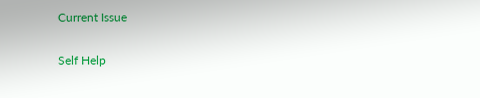Current Issue

Self Help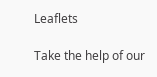Leaflets

Take the help of our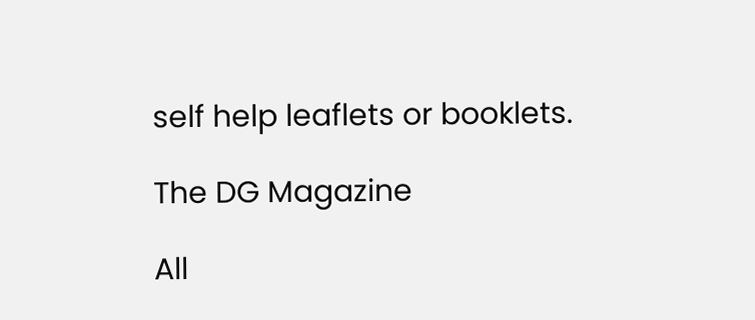self help leaflets or booklets.

The DG Magazine

All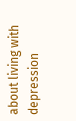about living with depression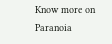Know more on Paranoia